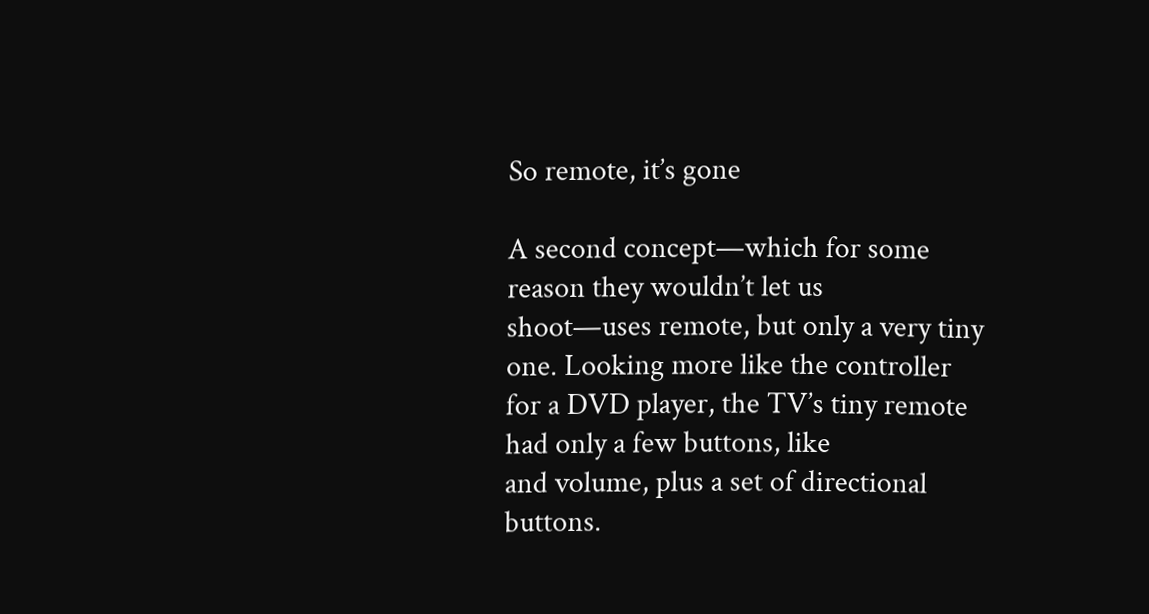So remote, it’s gone

A second concept—which for some reason they wouldn’t let us
shoot—uses remote, but only a very tiny one. Looking more like the controller
for a DVD player, the TV’s tiny remote had only a few buttons, like
and volume, plus a set of directional buttons.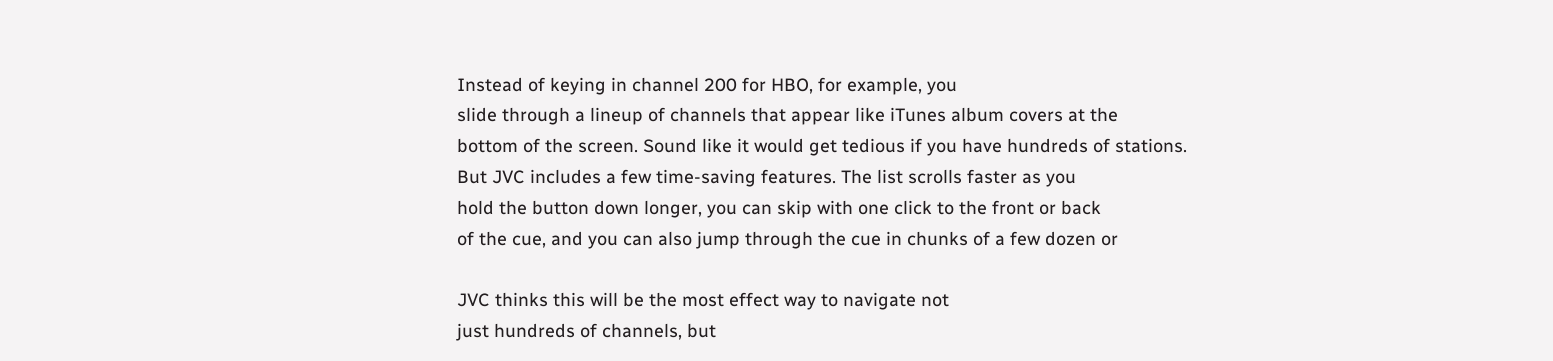Instead of keying in channel 200 for HBO, for example, you
slide through a lineup of channels that appear like iTunes album covers at the
bottom of the screen. Sound like it would get tedious if you have hundreds of stations.
But JVC includes a few time-saving features. The list scrolls faster as you
hold the button down longer, you can skip with one click to the front or back
of the cue, and you can also jump through the cue in chunks of a few dozen or

JVC thinks this will be the most effect way to navigate not
just hundreds of channels, but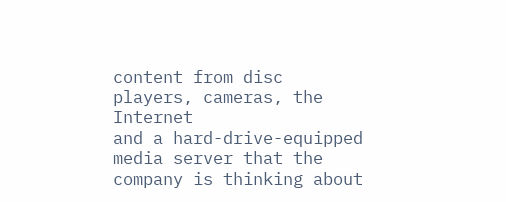content from disc players, cameras, the Internet
and a hard-drive-equipped media server that the company is thinking about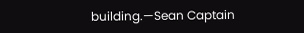building.—Sean Captain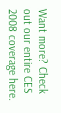Want more? Check out our entire CES 2008 coverage here.